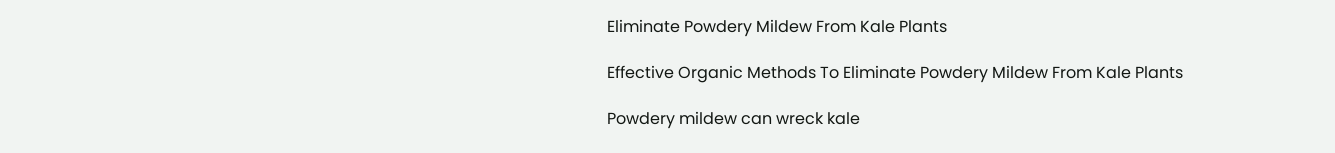Eliminate Powdery Mildew From Kale Plants

Effective Organic Methods To Eliminate Powdery Mildew From Kale Plants

Powdery mildew can wreck kale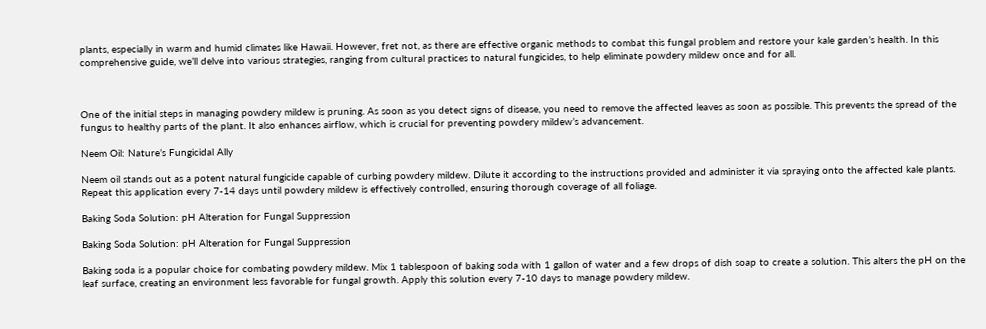plants, especially in warm and humid climates like Hawaii. However, fret not, as there are effective organic methods to combat this fungal problem and restore your kale garden’s health. In this comprehensive guide, we’ll delve into various strategies, ranging from cultural practices to natural fungicides, to help eliminate powdery mildew once and for all.



One of the initial steps in managing powdery mildew is pruning. As soon as you detect signs of disease, you need to remove the affected leaves as soon as possible. This prevents the spread of the fungus to healthy parts of the plant. It also enhances airflow, which is crucial for preventing powdery mildew’s advancement.

Neem Oil: Nature’s Fungicidal Ally

Neem oil stands out as a potent natural fungicide capable of curbing powdery mildew. Dilute it according to the instructions provided and administer it via spraying onto the affected kale plants. Repeat this application every 7-14 days until powdery mildew is effectively controlled, ensuring thorough coverage of all foliage.

Baking Soda Solution: pH Alteration for Fungal Suppression

Baking Soda Solution: pH Alteration for Fungal Suppression

Baking soda is a popular choice for combating powdery mildew. Mix 1 tablespoon of baking soda with 1 gallon of water and a few drops of dish soap to create a solution. This alters the pH on the leaf surface, creating an environment less favorable for fungal growth. Apply this solution every 7-10 days to manage powdery mildew.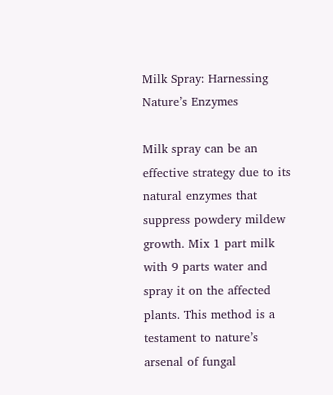Milk Spray: Harnessing Nature’s Enzymes

Milk spray can be an effective strategy due to its natural enzymes that suppress powdery mildew growth. Mix 1 part milk with 9 parts water and spray it on the affected plants. This method is a testament to nature’s arsenal of fungal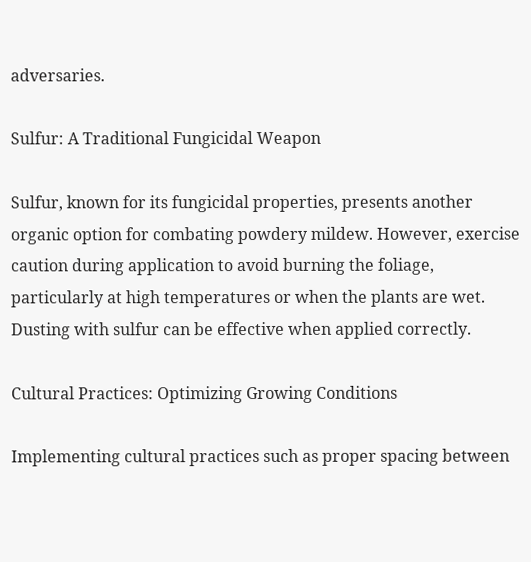adversaries.

Sulfur: A Traditional Fungicidal Weapon

Sulfur, known for its fungicidal properties, presents another organic option for combating powdery mildew. However, exercise caution during application to avoid burning the foliage, particularly at high temperatures or when the plants are wet. Dusting with sulfur can be effective when applied correctly.

Cultural Practices: Optimizing Growing Conditions

Implementing cultural practices such as proper spacing between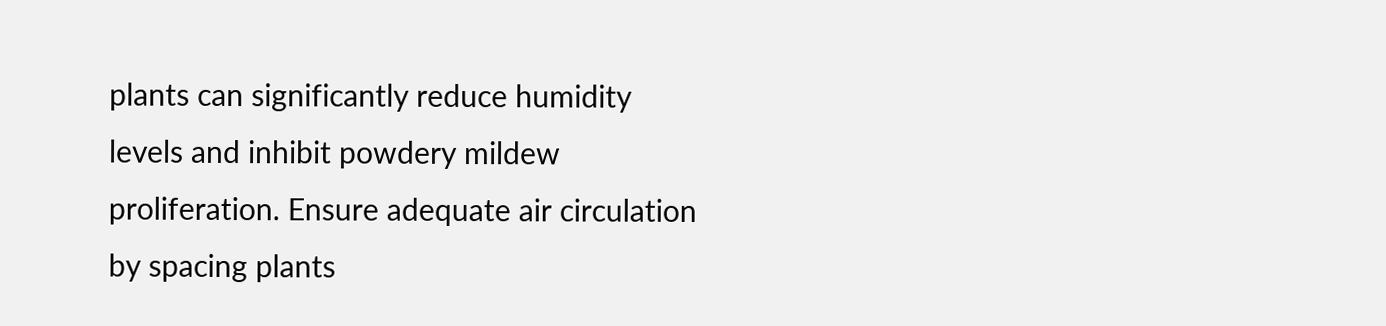plants can significantly reduce humidity levels and inhibit powdery mildew proliferation. Ensure adequate air circulation by spacing plants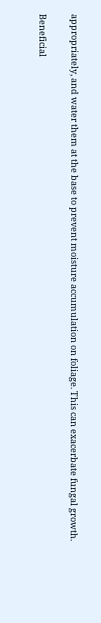appropriately, and water them at the base to prevent moisture accumulation on foliage. This can exacerbate fungal growth.

Beneficial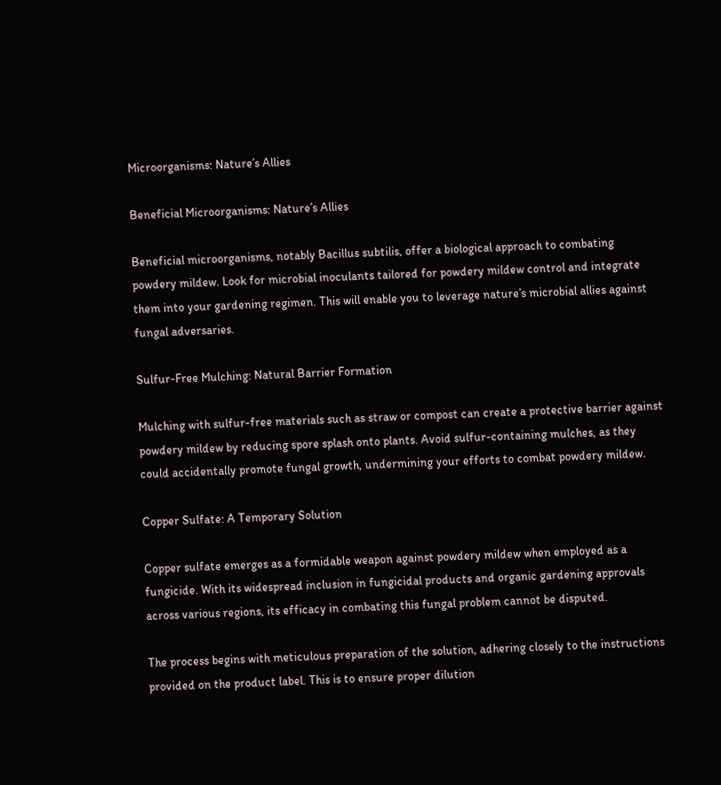Microorganisms: Nature’s Allies

Beneficial Microorganisms: Nature’s Allies

Beneficial microorganisms, notably Bacillus subtilis, offer a biological approach to combating powdery mildew. Look for microbial inoculants tailored for powdery mildew control and integrate them into your gardening regimen. This will enable you to leverage nature’s microbial allies against fungal adversaries.

Sulfur-Free Mulching: Natural Barrier Formation

Mulching with sulfur-free materials such as straw or compost can create a protective barrier against powdery mildew by reducing spore splash onto plants. Avoid sulfur-containing mulches, as they could accidentally promote fungal growth, undermining your efforts to combat powdery mildew.

Copper Sulfate: A Temporary Solution

Copper sulfate emerges as a formidable weapon against powdery mildew when employed as a fungicide. With its widespread inclusion in fungicidal products and organic gardening approvals across various regions, its efficacy in combating this fungal problem cannot be disputed.

The process begins with meticulous preparation of the solution, adhering closely to the instructions provided on the product label. This is to ensure proper dilution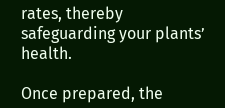rates, thereby safeguarding your plants’ health.

Once prepared, the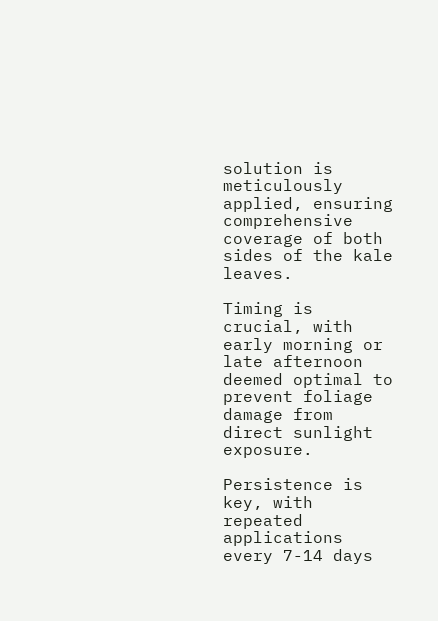solution is meticulously applied, ensuring comprehensive coverage of both sides of the kale leaves.

Timing is crucial, with early morning or late afternoon deemed optimal to prevent foliage damage from direct sunlight exposure.

Persistence is key, with repeated applications every 7-14 days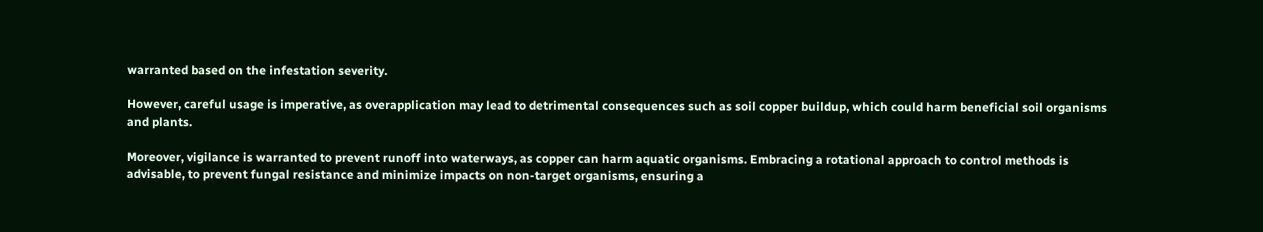warranted based on the infestation severity.

However, careful usage is imperative, as overapplication may lead to detrimental consequences such as soil copper buildup, which could harm beneficial soil organisms and plants.

Moreover, vigilance is warranted to prevent runoff into waterways, as copper can harm aquatic organisms. Embracing a rotational approach to control methods is advisable, to prevent fungal resistance and minimize impacts on non-target organisms, ensuring a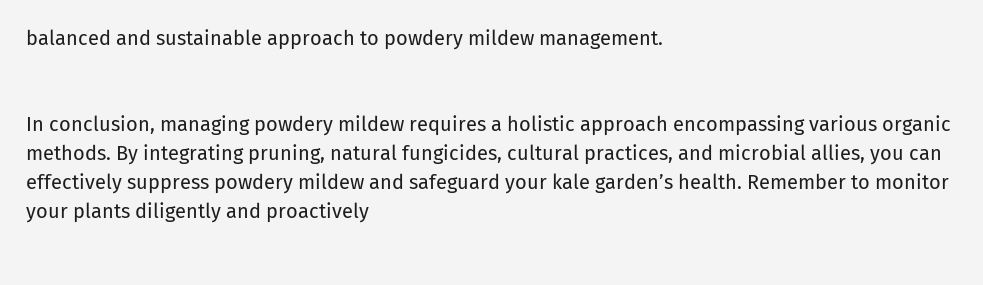balanced and sustainable approach to powdery mildew management.


In conclusion, managing powdery mildew requires a holistic approach encompassing various organic methods. By integrating pruning, natural fungicides, cultural practices, and microbial allies, you can effectively suppress powdery mildew and safeguard your kale garden’s health. Remember to monitor your plants diligently and proactively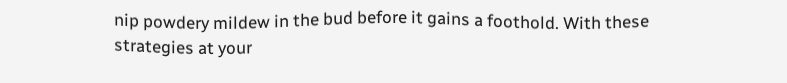nip powdery mildew in the bud before it gains a foothold. With these strategies at your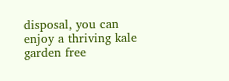disposal, you can enjoy a thriving kale garden free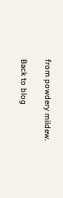from powdery mildew.

Back to blog